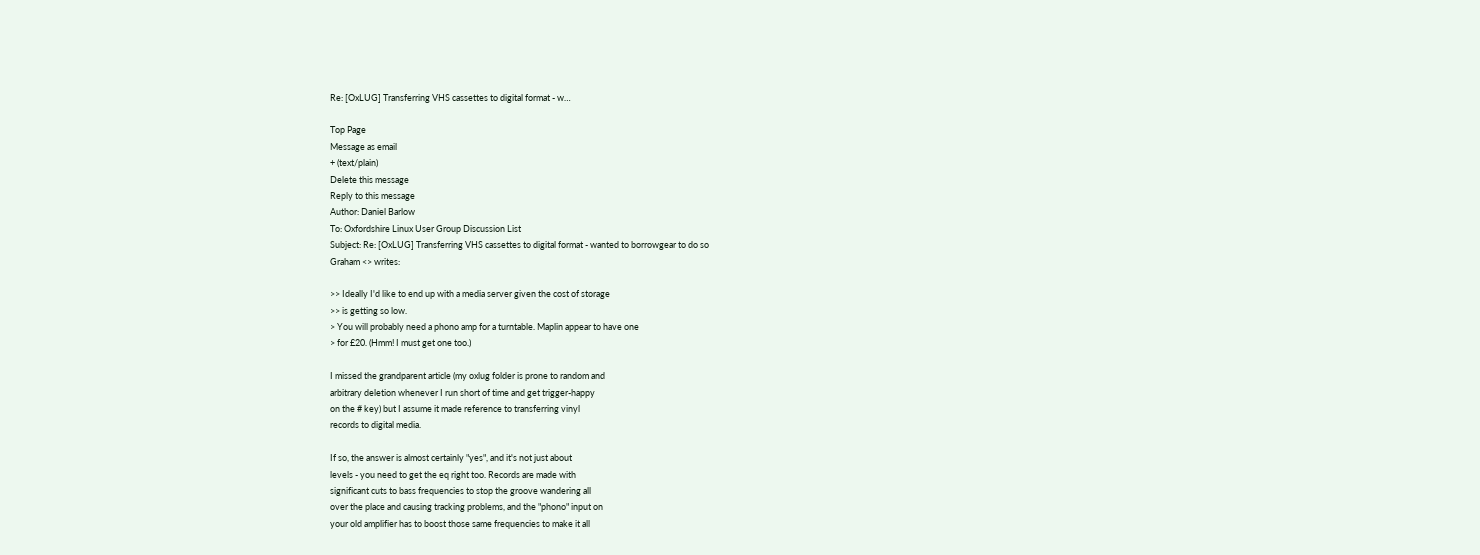Re: [OxLUG] Transferring VHS cassettes to digital format - w…

Top Page
Message as email
+ (text/plain)
Delete this message
Reply to this message
Author: Daniel Barlow
To: Oxfordshire Linux User Group Discussion List
Subject: Re: [OxLUG] Transferring VHS cassettes to digital format - wanted to borrowgear to do so
Graham <> writes:

>> Ideally I'd like to end up with a media server given the cost of storage
>> is getting so low.
> You will probably need a phono amp for a turntable. Maplin appear to have one
> for £20. (Hmm! I must get one too.)

I missed the grandparent article (my oxlug folder is prone to random and
arbitrary deletion whenever I run short of time and get trigger-happy
on the # key) but I assume it made reference to transferring vinyl
records to digital media.

If so, the answer is almost certainly "yes", and it's not just about
levels - you need to get the eq right too. Records are made with
significant cuts to bass frequencies to stop the groove wandering all
over the place and causing tracking problems, and the "phono" input on
your old amplifier has to boost those same frequencies to make it all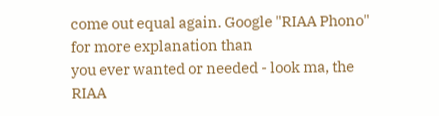come out equal again. Google "RIAA Phono" for more explanation than
you ever wanted or needed - look ma, the RIAA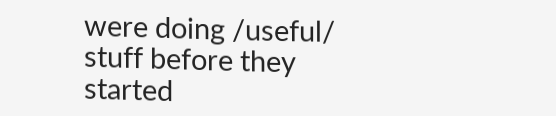were doing /useful/
stuff before they started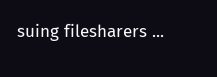suing filesharers ...